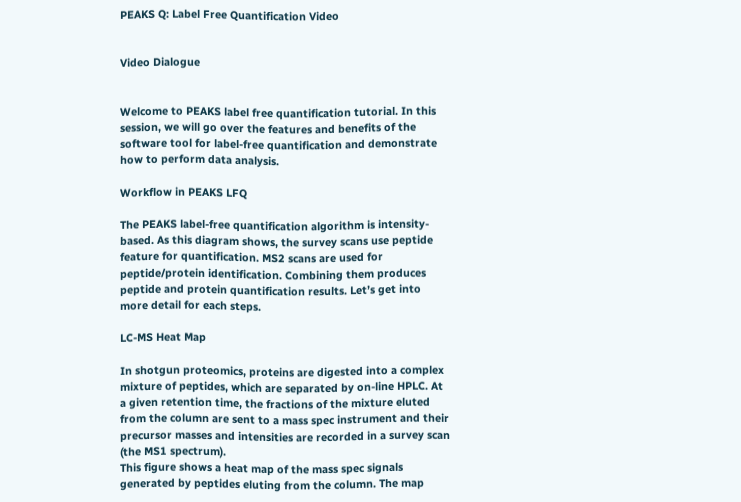PEAKS Q: Label Free Quantification Video


Video Dialogue


Welcome to PEAKS label free quantification tutorial. In this session, we will go over the features and benefits of the software tool for label-free quantification and demonstrate how to perform data analysis.

Workflow in PEAKS LFQ

The PEAKS label-free quantification algorithm is intensity-based. As this diagram shows, the survey scans use peptide feature for quantification. MS2 scans are used for peptide/protein identification. Combining them produces peptide and protein quantification results. Let’s get into more detail for each steps.

LC-MS Heat Map

In shotgun proteomics, proteins are digested into a complex mixture of peptides, which are separated by on-line HPLC. At a given retention time, the fractions of the mixture eluted from the column are sent to a mass spec instrument and their precursor masses and intensities are recorded in a survey scan (the MS1 spectrum).
This figure shows a heat map of the mass spec signals generated by peptides eluting from the column. The map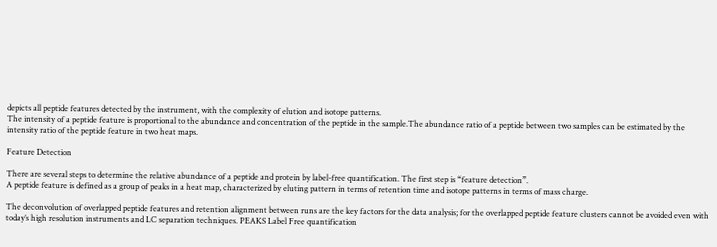depicts all peptide features detected by the instrument, with the complexity of elution and isotope patterns.
The intensity of a peptide feature is proportional to the abundance and concentration of the peptide in the sample.The abundance ratio of a peptide between two samples can be estimated by the intensity ratio of the peptide feature in two heat maps.

Feature Detection

There are several steps to determine the relative abundance of a peptide and protein by label-free quantification. The first step is “feature detection”.
A peptide feature is defined as a group of peaks in a heat map, characterized by eluting pattern in terms of retention time and isotope patterns in terms of mass charge.

The deconvolution of overlapped peptide features and retention alignment between runs are the key factors for the data analysis; for the overlapped peptide feature clusters cannot be avoided even with today’s high resolution instruments and LC separation techniques. PEAKS Label Free quantification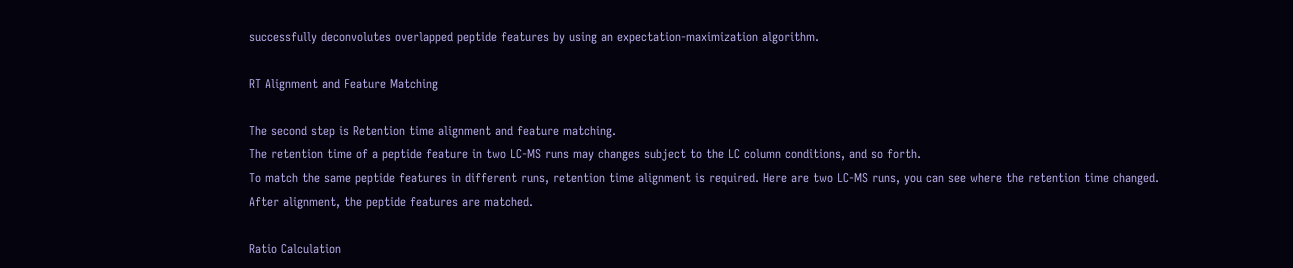successfully deconvolutes overlapped peptide features by using an expectation-maximization algorithm.

RT Alignment and Feature Matching

The second step is Retention time alignment and feature matching.
The retention time of a peptide feature in two LC-MS runs may changes subject to the LC column conditions, and so forth.
To match the same peptide features in different runs, retention time alignment is required. Here are two LC-MS runs, you can see where the retention time changed.
After alignment, the peptide features are matched.

Ratio Calculation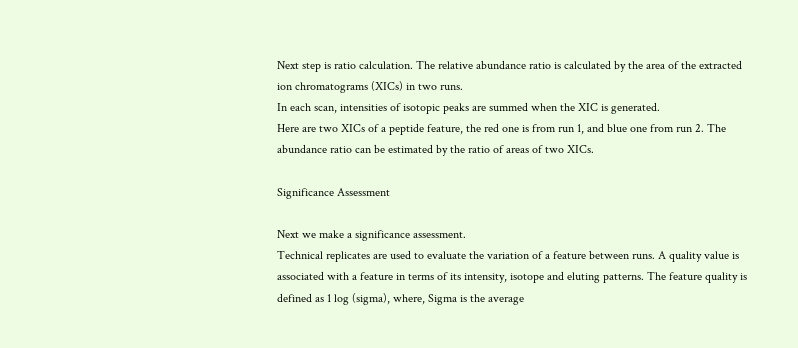Next step is ratio calculation. The relative abundance ratio is calculated by the area of the extracted ion chromatograms (XICs) in two runs.
In each scan, intensities of isotopic peaks are summed when the XIC is generated.
Here are two XICs of a peptide feature, the red one is from run 1, and blue one from run 2. The abundance ratio can be estimated by the ratio of areas of two XICs.

Significance Assessment

Next we make a significance assessment.
Technical replicates are used to evaluate the variation of a feature between runs. A quality value is associated with a feature in terms of its intensity, isotope and eluting patterns. The feature quality is defined as 1 log (sigma), where, Sigma is the average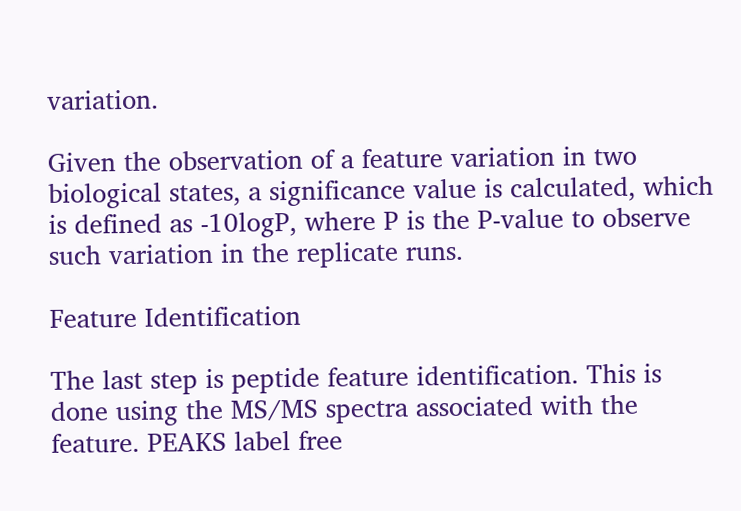variation.

Given the observation of a feature variation in two biological states, a significance value is calculated, which is defined as -10logP, where P is the P-value to observe such variation in the replicate runs.

Feature Identification

The last step is peptide feature identification. This is done using the MS/MS spectra associated with the feature. PEAKS label free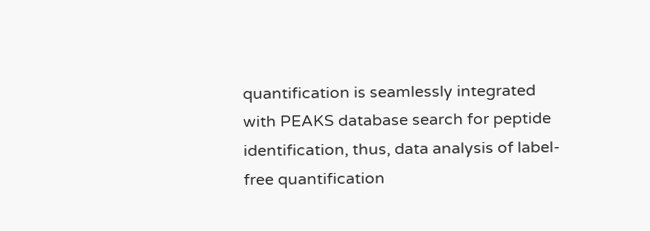quantification is seamlessly integrated with PEAKS database search for peptide identification, thus, data analysis of label-free quantification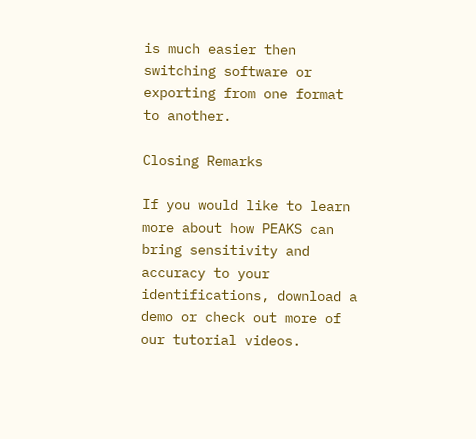is much easier then switching software or exporting from one format to another.

Closing Remarks

If you would like to learn more about how PEAKS can bring sensitivity and accuracy to your identifications, download a demo or check out more of our tutorial videos.